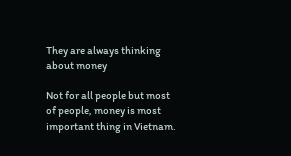They are always thinking about money

Not for all people but most of people, money is most important thing in Vietnam.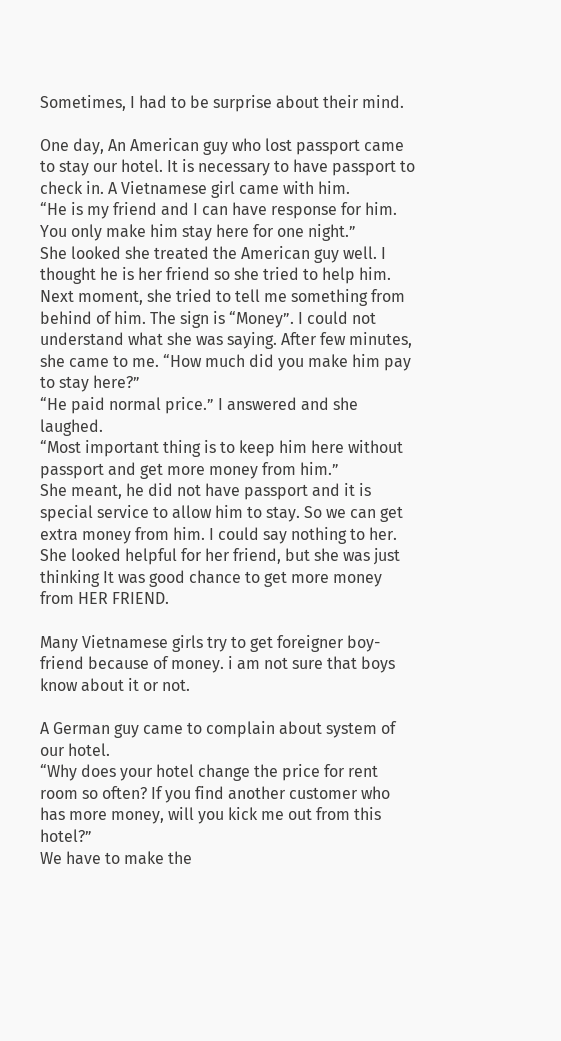Sometimes, I had to be surprise about their mind.

One day, An American guy who lost passport came to stay our hotel. It is necessary to have passport to check in. A Vietnamese girl came with him.
“He is my friend and I can have response for him. You only make him stay here for one night.”
She looked she treated the American guy well. I thought he is her friend so she tried to help him. Next moment, she tried to tell me something from behind of him. The sign is “Money”. I could not understand what she was saying. After few minutes, she came to me. “How much did you make him pay to stay here?”
“He paid normal price.” I answered and she laughed.
“Most important thing is to keep him here without passport and get more money from him.”
She meant, he did not have passport and it is special service to allow him to stay. So we can get extra money from him. I could say nothing to her. She looked helpful for her friend, but she was just thinking It was good chance to get more money from HER FRIEND.

Many Vietnamese girls try to get foreigner boy-friend because of money. i am not sure that boys know about it or not.

A German guy came to complain about system of our hotel.
“Why does your hotel change the price for rent room so often? If you find another customer who has more money, will you kick me out from this hotel?”
We have to make the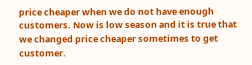price cheaper when we do not have enough customers. Now is low season and it is true that we changed price cheaper sometimes to get customer.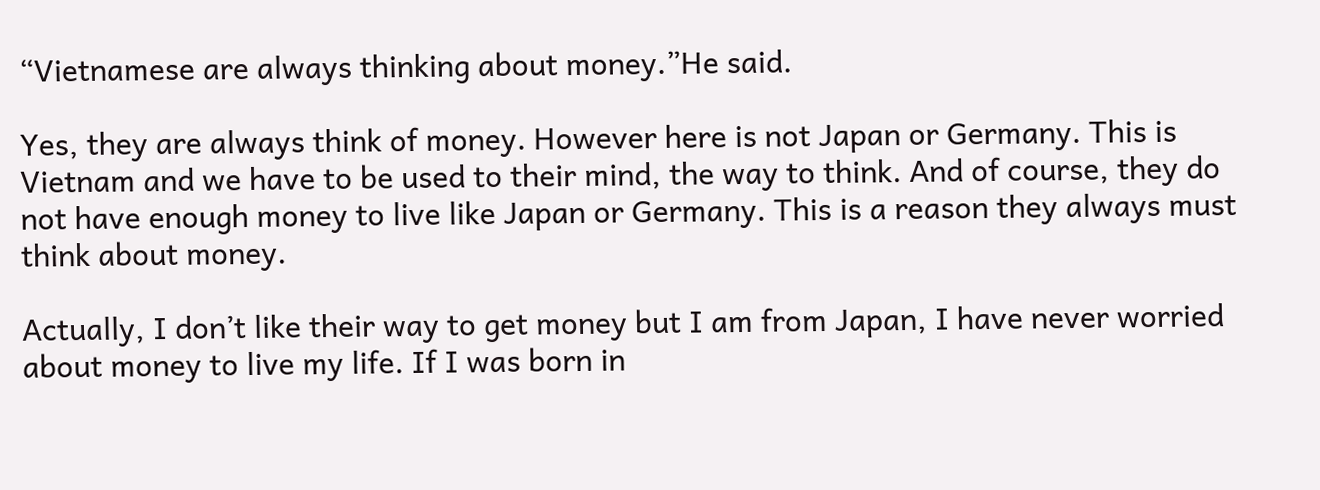“Vietnamese are always thinking about money.”He said.

Yes, they are always think of money. However here is not Japan or Germany. This is Vietnam and we have to be used to their mind, the way to think. And of course, they do not have enough money to live like Japan or Germany. This is a reason they always must think about money.

Actually, I don’t like their way to get money but I am from Japan, I have never worried about money to live my life. If I was born in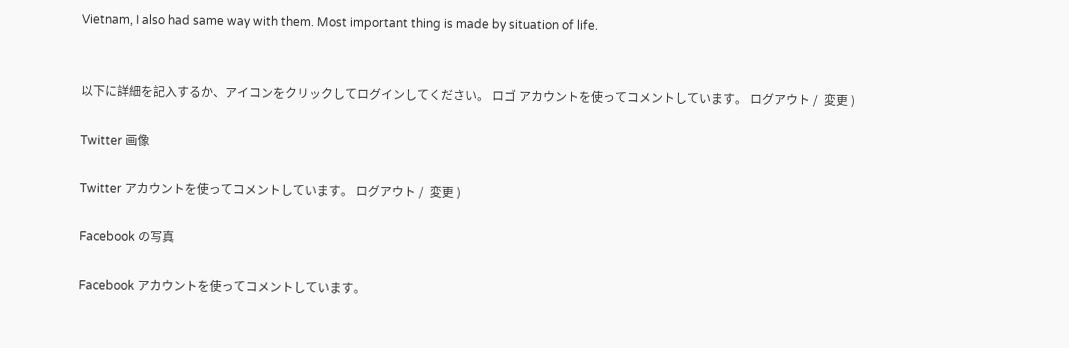Vietnam, I also had same way with them. Most important thing is made by situation of life.


以下に詳細を記入するか、アイコンをクリックしてログインしてください。 ロゴ アカウントを使ってコメントしています。 ログアウト /  変更 )

Twitter 画像

Twitter アカウントを使ってコメントしています。 ログアウト /  変更 )

Facebook の写真

Facebook アカウントを使ってコメントしています。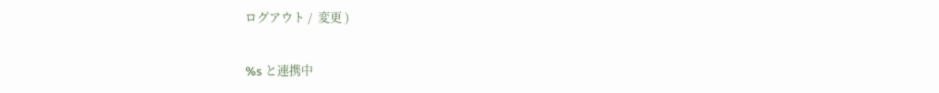ログアウト /  変更 )

%s と連携中